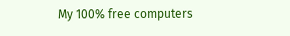My 100% free computers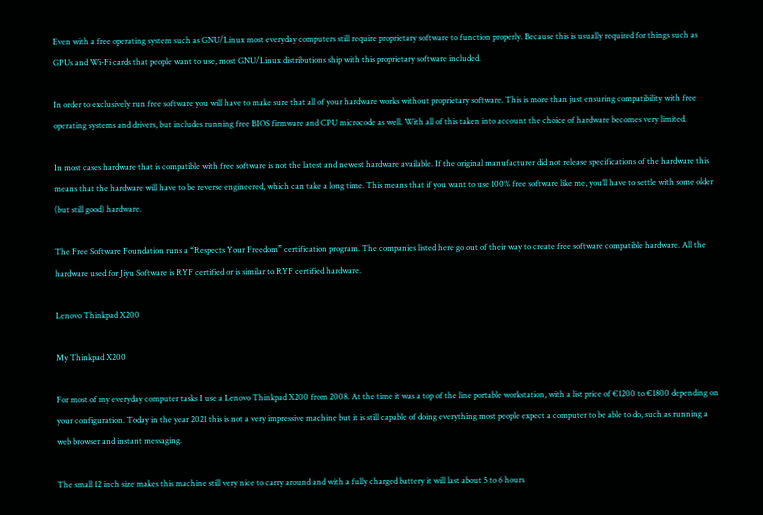Even with a free operating system such as GNU/Linux most everyday computers still require proprietary software to function properly. Because this is usually required for things such as GPUs and Wi-Fi cards that people want to use, most GNU/Linux distributions ship with this proprietary software included.

In order to exclusively run free software you will have to make sure that all of your hardware works without proprietary software. This is more than just ensuring compatibility with free operating systems and drivers, but includes running free BIOS firmware and CPU microcode as well. With all of this taken into account the choice of hardware becomes very limited.

In most cases hardware that is compatible with free software is not the latest and newest hardware available. If the original manufacturer did not release specifications of the hardware this means that the hardware will have to be reverse engineered, which can take a long time. This means that if you want to use 100% free software like me, you’ll have to settle with some older (but still good) hardware.

The Free Software Foundation runs a “Respects Your Freedom” certification program. The companies listed here go out of their way to create free software compatible hardware. All the hardware used for Jiyu Software is RYF certified or is similar to RYF certified hardware.

Lenovo Thinkpad X200

My Thinkpad X200

For most of my everyday computer tasks I use a Lenovo Thinkpad X200 from 2008. At the time it was a top of the line portable workstation, with a list price of €1200 to €1800 depending on your configuration. Today in the year 2021 this is not a very impressive machine but it is still capable of doing everything most people expect a computer to be able to do, such as running a web browser and instant messaging.

The small 12 inch size makes this machine still very nice to carry around and with a fully charged battery it will last about 5 to 6 hours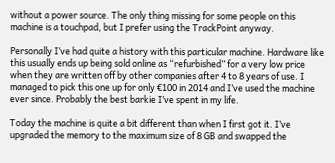without a power source. The only thing missing for some people on this machine is a touchpad, but I prefer using the TrackPoint anyway.

Personally I’ve had quite a history with this particular machine. Hardware like this usually ends up being sold online as “refurbished” for a very low price when they are written off by other companies after 4 to 8 years of use. I managed to pick this one up for only €100 in 2014 and I’ve used the machine ever since. Probably the best barkie I’ve spent in my life.

Today the machine is quite a bit different than when I first got it. I’ve upgraded the memory to the maximum size of 8 GB and swapped the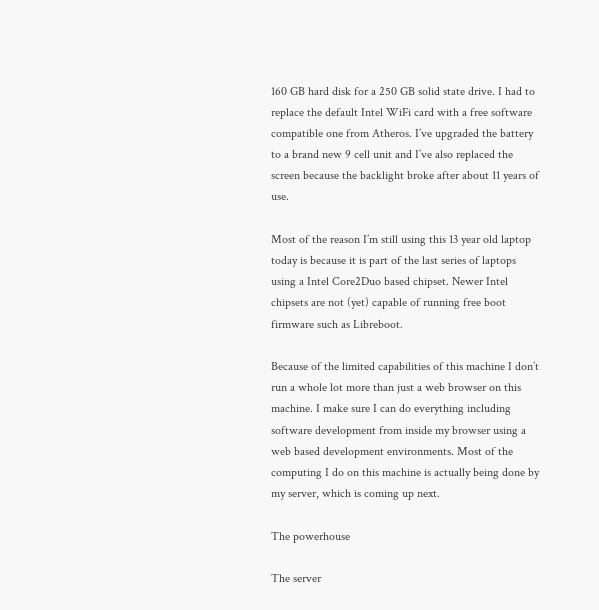160 GB hard disk for a 250 GB solid state drive. I had to replace the default Intel WiFi card with a free software compatible one from Atheros. I’ve upgraded the battery to a brand new 9 cell unit and I’ve also replaced the screen because the backlight broke after about 11 years of use.

Most of the reason I’m still using this 13 year old laptop today is because it is part of the last series of laptops using a Intel Core2Duo based chipset. Newer Intel chipsets are not (yet) capable of running free boot firmware such as Libreboot.

Because of the limited capabilities of this machine I don’t run a whole lot more than just a web browser on this machine. I make sure I can do everything including software development from inside my browser using a web based development environments. Most of the computing I do on this machine is actually being done by my server, which is coming up next.

The powerhouse

The server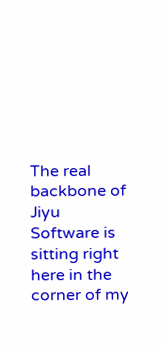The real backbone of Jiyu Software is sitting right here in the corner of my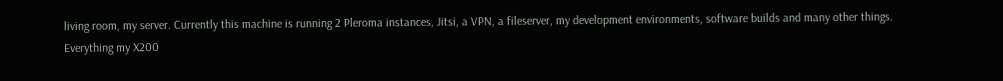living room, my server. Currently this machine is running 2 Pleroma instances, Jitsi, a VPN, a fileserver, my development environments, software builds and many other things. Everything my X200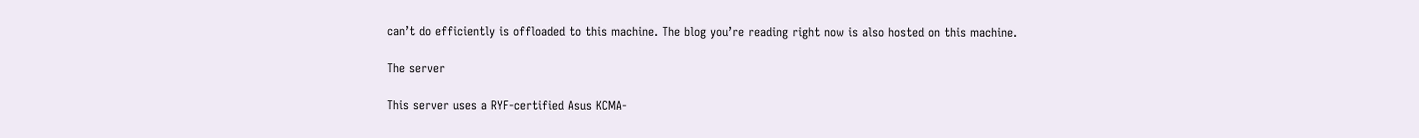can’t do efficiently is offloaded to this machine. The blog you’re reading right now is also hosted on this machine.

The server

This server uses a RYF-certified Asus KCMA-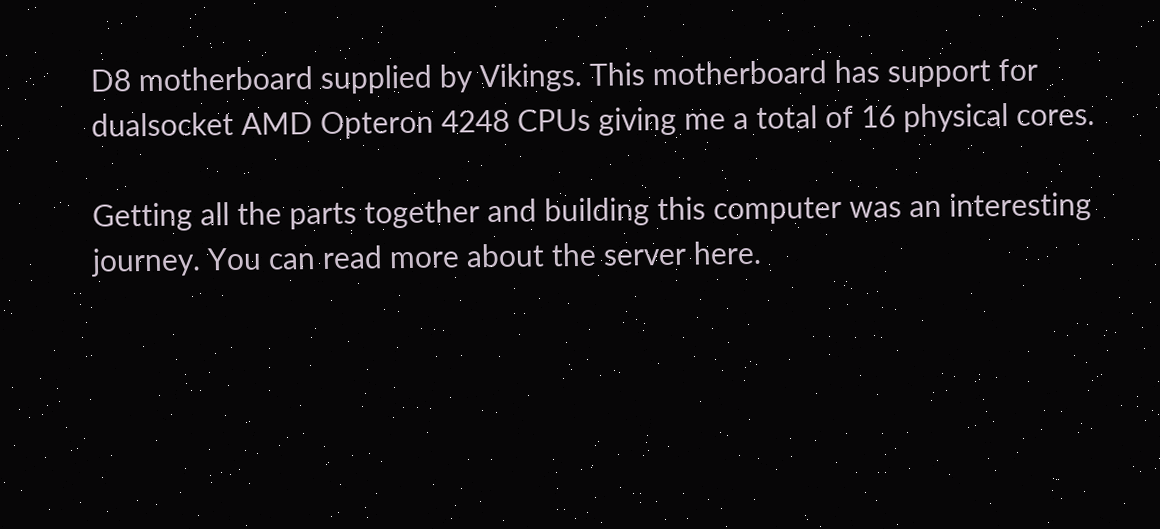D8 motherboard supplied by Vikings. This motherboard has support for dualsocket AMD Opteron 4248 CPUs giving me a total of 16 physical cores.

Getting all the parts together and building this computer was an interesting journey. You can read more about the server here.